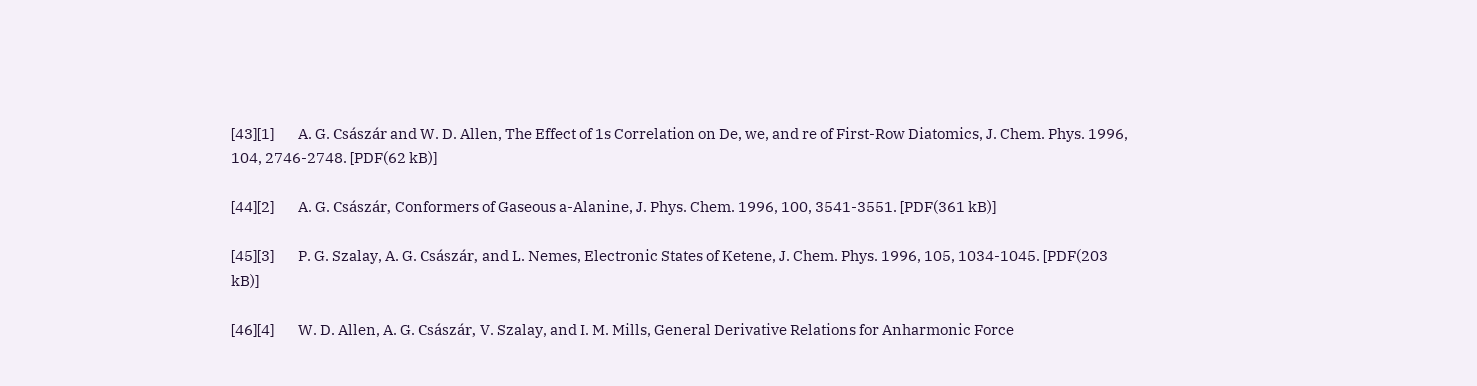[43][1]        A. G. Császár and W. D. Allen, The Effect of 1s Correlation on De, we, and re of First-Row Diatomics, J. Chem. Phys. 1996, 104, 2746-2748. [PDF(62 kB)]

[44][2]        A. G. Császár, Conformers of Gaseous a-Alanine, J. Phys. Chem. 1996, 100, 3541-3551. [PDF(361 kB)]

[45][3]        P. G. Szalay, A. G. Császár, and L. Nemes, Electronic States of Ketene, J. Chem. Phys. 1996, 105, 1034-1045. [PDF(203 kB)]

[46][4]        W. D. Allen, A. G. Császár, V. Szalay, and I. M. Mills, General Derivative Relations for Anharmonic Force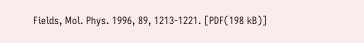Fields, Mol. Phys. 1996, 89, 1213-1221. [PDF(198 kB)]